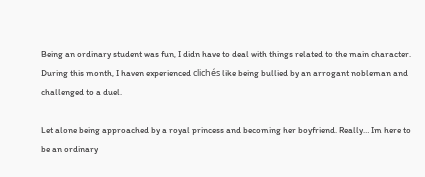Being an ordinary student was fun, I didn have to deal with things related to the main character. During this month, I haven experienced clichés like being bullied by an arrogant nobleman and challenged to a duel.

Let alone being approached by a royal princess and becoming her boyfriend. Really… Im here to be an ordinary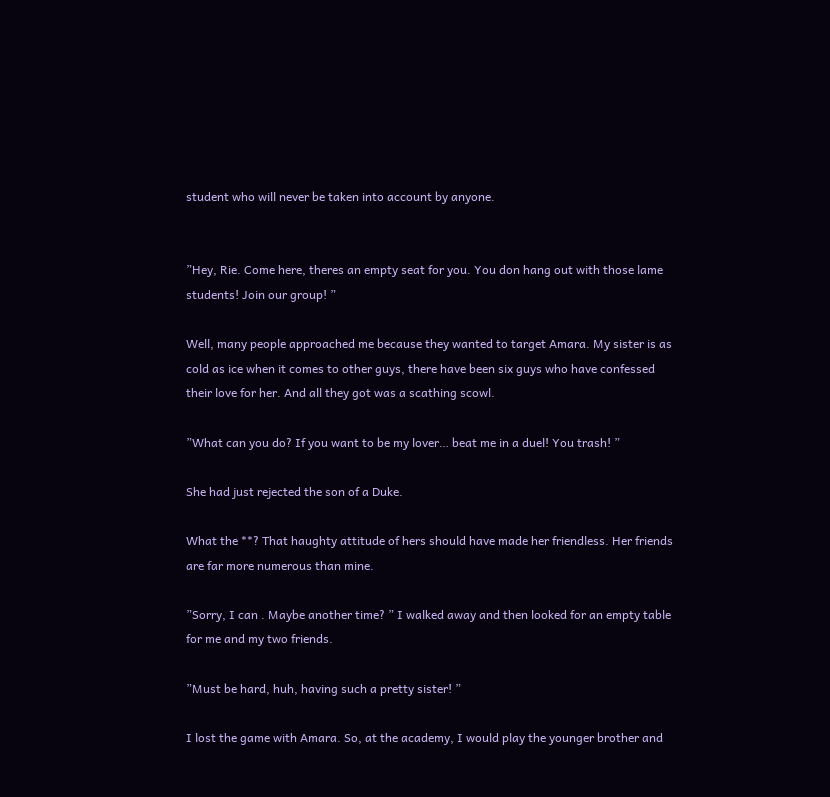student who will never be taken into account by anyone.


”Hey, Rie. Come here, theres an empty seat for you. You don hang out with those lame students! Join our group! ”

Well, many people approached me because they wanted to target Amara. My sister is as cold as ice when it comes to other guys, there have been six guys who have confessed their love for her. And all they got was a scathing scowl.

”What can you do? If you want to be my lover… beat me in a duel! You trash! ”

She had just rejected the son of a Duke.

What the **? That haughty attitude of hers should have made her friendless. Her friends are far more numerous than mine.

”Sorry, I can . Maybe another time? ” I walked away and then looked for an empty table for me and my two friends.

”Must be hard, huh, having such a pretty sister! ”

I lost the game with Amara. So, at the academy, I would play the younger brother and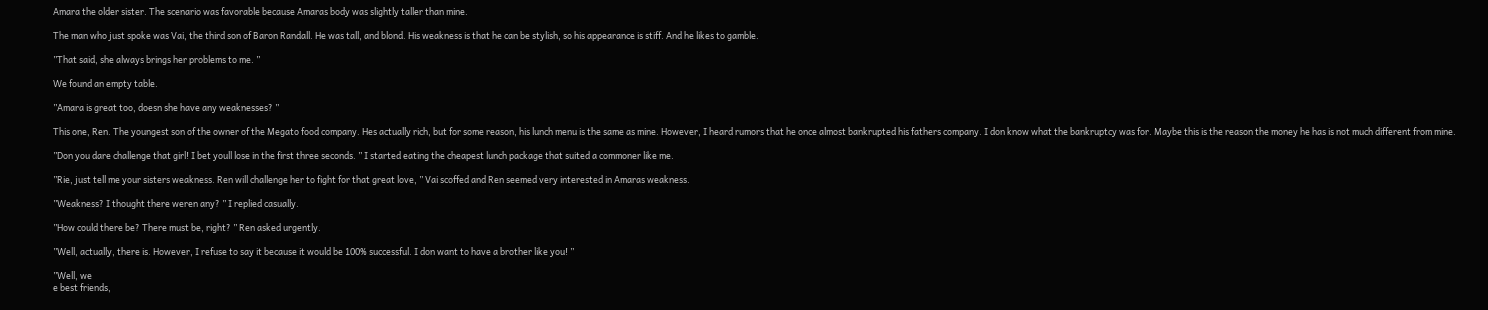Amara the older sister. The scenario was favorable because Amaras body was slightly taller than mine.

The man who just spoke was Vai, the third son of Baron Randall. He was tall, and blond. His weakness is that he can be stylish, so his appearance is stiff. And he likes to gamble.

”That said, she always brings her problems to me. ”

We found an empty table.

”Amara is great too, doesn she have any weaknesses? ”

This one, Ren. The youngest son of the owner of the Megato food company. Hes actually rich, but for some reason, his lunch menu is the same as mine. However, I heard rumors that he once almost bankrupted his fathers company. I don know what the bankruptcy was for. Maybe this is the reason the money he has is not much different from mine.

”Don you dare challenge that girl! I bet youll lose in the first three seconds. ” I started eating the cheapest lunch package that suited a commoner like me.

”Rie, just tell me your sisters weakness. Ren will challenge her to fight for that great love, ” Vai scoffed and Ren seemed very interested in Amaras weakness.

”Weakness? I thought there weren any? ” I replied casually.

”How could there be? There must be, right? ” Ren asked urgently.

”Well, actually, there is. However, I refuse to say it because it would be 100% successful. I don want to have a brother like you! ”

”Well, we
e best friends,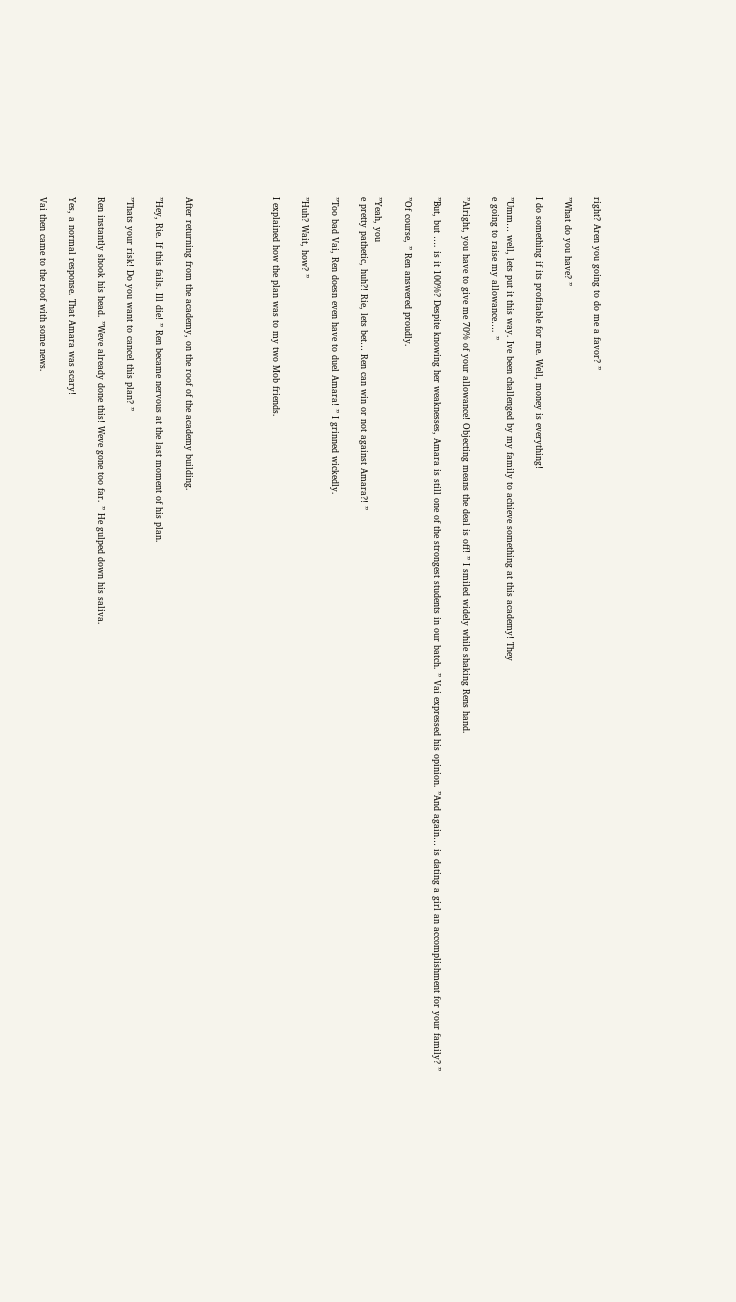right? Aren you going to do me a favor? ”

”What do you have? ”

I do something if its profitable for me. Well, money is everything!

”Umm… well, lets put it this way. Ive been challenged by my family to achieve something at this academy! They
e going to raise my allowance…. ”

”Alright, you have to give me 70% of your allowance! Objecting means the deal is off! ” I smiled widely while shaking Rens hand.

”But, but …. is it 100%? Despite knowing her weaknesses, Amara is still one of the strongest students in our batch. ” Vai expressed his opinion. ”And again… is dating a girl an accomplishment for your family? ”

”Of course, ” Ren answered proudly.

”Yeah, you
e pretty pathetic, huh?! Rie, lets bet… Ren can win or not against Amara?! ”

”Too bad Vai, Ren doesn even have to duel Amara! ” I grinned wickedly.

”Huh? Wait, how? ”

I explained how the plan was to my two Mob friends.





After returning from the academy, on the roof of the academy building.

”Hey, Rie. If this fails. Ill die! ” Ren became nervous at the last moment of his plan.

”Thats your risk! Do you want to cancel this plan? ”

Ren instantly shook his head. ”Weve already done this! Weve gone too far. ” He gulped down his saliva.

Yes, a normal response. That Amara was scary!

Vai then came to the roof with some news.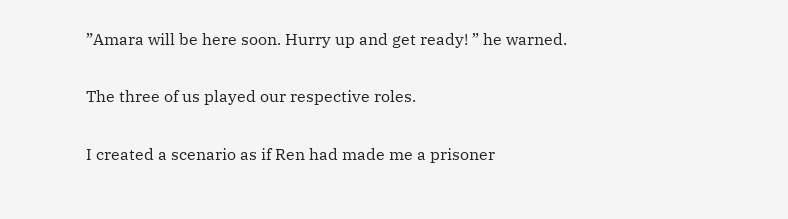”Amara will be here soon. Hurry up and get ready! ” he warned.

The three of us played our respective roles.

I created a scenario as if Ren had made me a prisoner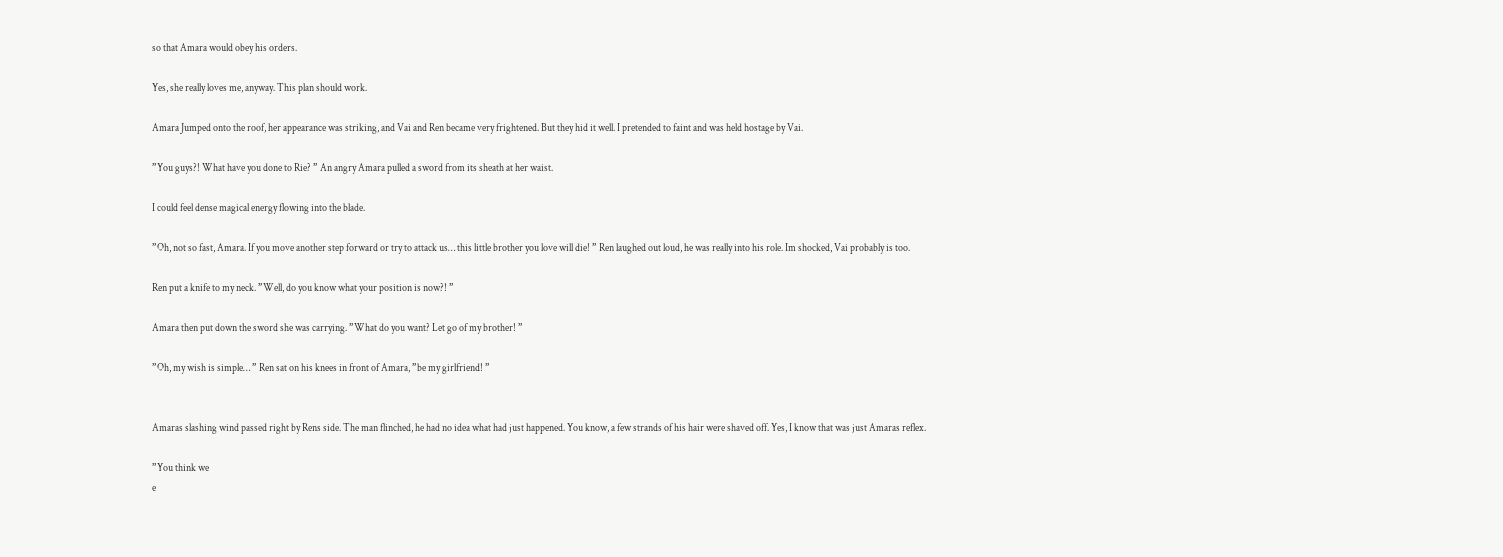so that Amara would obey his orders.

Yes, she really loves me, anyway. This plan should work.

Amara Jumped onto the roof, her appearance was striking, and Vai and Ren became very frightened. But they hid it well. I pretended to faint and was held hostage by Vai.

”You guys?! What have you done to Rie? ” An angry Amara pulled a sword from its sheath at her waist.

I could feel dense magical energy flowing into the blade.

”Oh, not so fast, Amara. If you move another step forward or try to attack us… this little brother you love will die! ” Ren laughed out loud, he was really into his role. Im shocked, Vai probably is too.

Ren put a knife to my neck. ”Well, do you know what your position is now?! ”

Amara then put down the sword she was carrying. ”What do you want? Let go of my brother! ”

”Oh, my wish is simple… ” Ren sat on his knees in front of Amara, ”be my girlfriend! ”


Amaras slashing wind passed right by Rens side. The man flinched, he had no idea what had just happened. You know, a few strands of his hair were shaved off. Yes, I know that was just Amaras reflex.

”You think we
e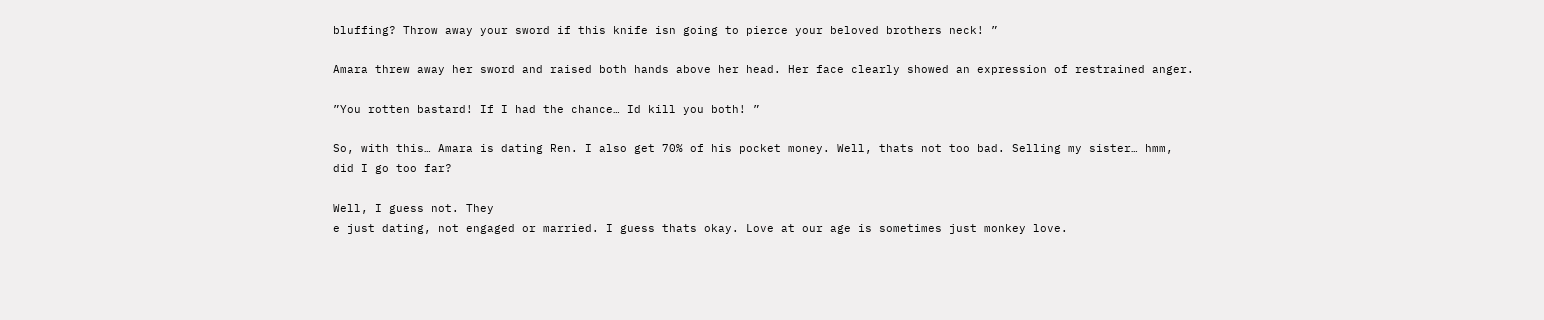bluffing? Throw away your sword if this knife isn going to pierce your beloved brothers neck! ”

Amara threw away her sword and raised both hands above her head. Her face clearly showed an expression of restrained anger.

”You rotten bastard! If I had the chance… Id kill you both! ”

So, with this… Amara is dating Ren. I also get 70% of his pocket money. Well, thats not too bad. Selling my sister… hmm, did I go too far?

Well, I guess not. They
e just dating, not engaged or married. I guess thats okay. Love at our age is sometimes just monkey love.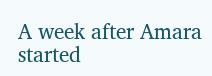A week after Amara started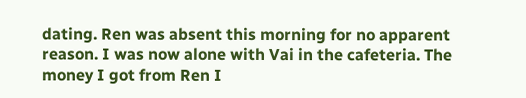dating. Ren was absent this morning for no apparent reason. I was now alone with Vai in the cafeteria. The money I got from Ren I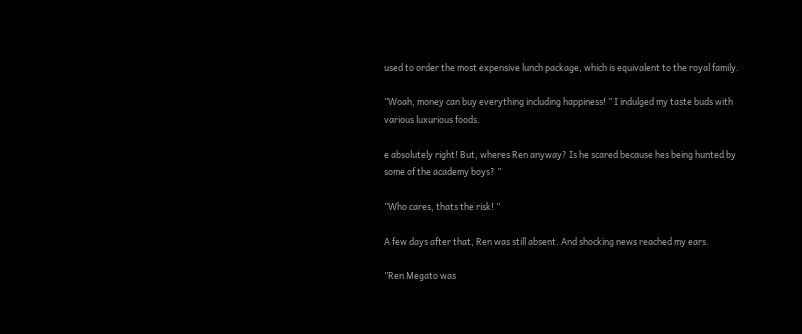used to order the most expensive lunch package, which is equivalent to the royal family.

”Woah, money can buy everything including happiness! ” I indulged my taste buds with various luxurious foods.

e absolutely right! But, wheres Ren anyway? Is he scared because hes being hunted by some of the academy boys? ”

”Who cares, thats the risk! ”

A few days after that, Ren was still absent. And shocking news reached my ears.

”Ren Megato was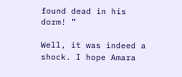found dead in his dorm! ”

Well, it was indeed a shock. I hope Amara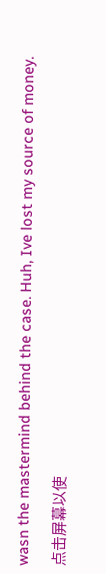wasn the mastermind behind the case. Huh, Ive lost my source of money.

点击屏幕以使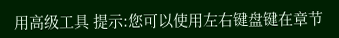用高级工具 提示:您可以使用左右键盘键在章节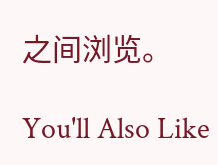之间浏览。

You'll Also Like